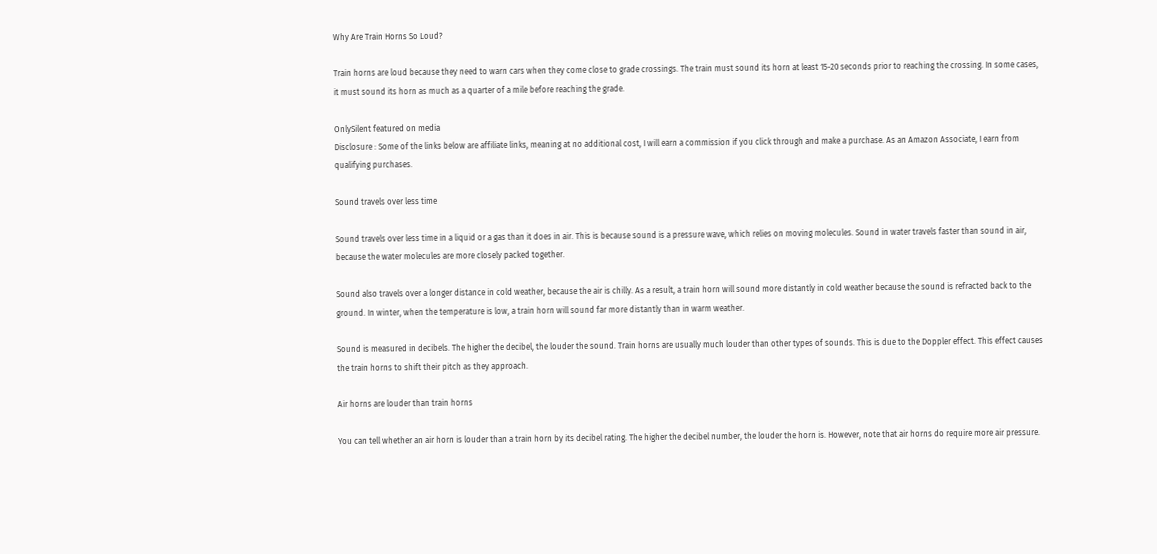Why Are Train Horns So Loud?

Train horns are loud because they need to warn cars when they come close to grade crossings. The train must sound its horn at least 15-20 seconds prior to reaching the crossing. In some cases, it must sound its horn as much as a quarter of a mile before reaching the grade.

OnlySilent featured on media
Disclosure : Some of the links below are affiliate links, meaning at no additional cost, I will earn a commission if you click through and make a purchase. As an Amazon Associate, I earn from qualifying purchases.

Sound travels over less time

Sound travels over less time in a liquid or a gas than it does in air. This is because sound is a pressure wave, which relies on moving molecules. Sound in water travels faster than sound in air, because the water molecules are more closely packed together.

Sound also travels over a longer distance in cold weather, because the air is chilly. As a result, a train horn will sound more distantly in cold weather because the sound is refracted back to the ground. In winter, when the temperature is low, a train horn will sound far more distantly than in warm weather.

Sound is measured in decibels. The higher the decibel, the louder the sound. Train horns are usually much louder than other types of sounds. This is due to the Doppler effect. This effect causes the train horns to shift their pitch as they approach.

Air horns are louder than train horns

You can tell whether an air horn is louder than a train horn by its decibel rating. The higher the decibel number, the louder the horn is. However, note that air horns do require more air pressure.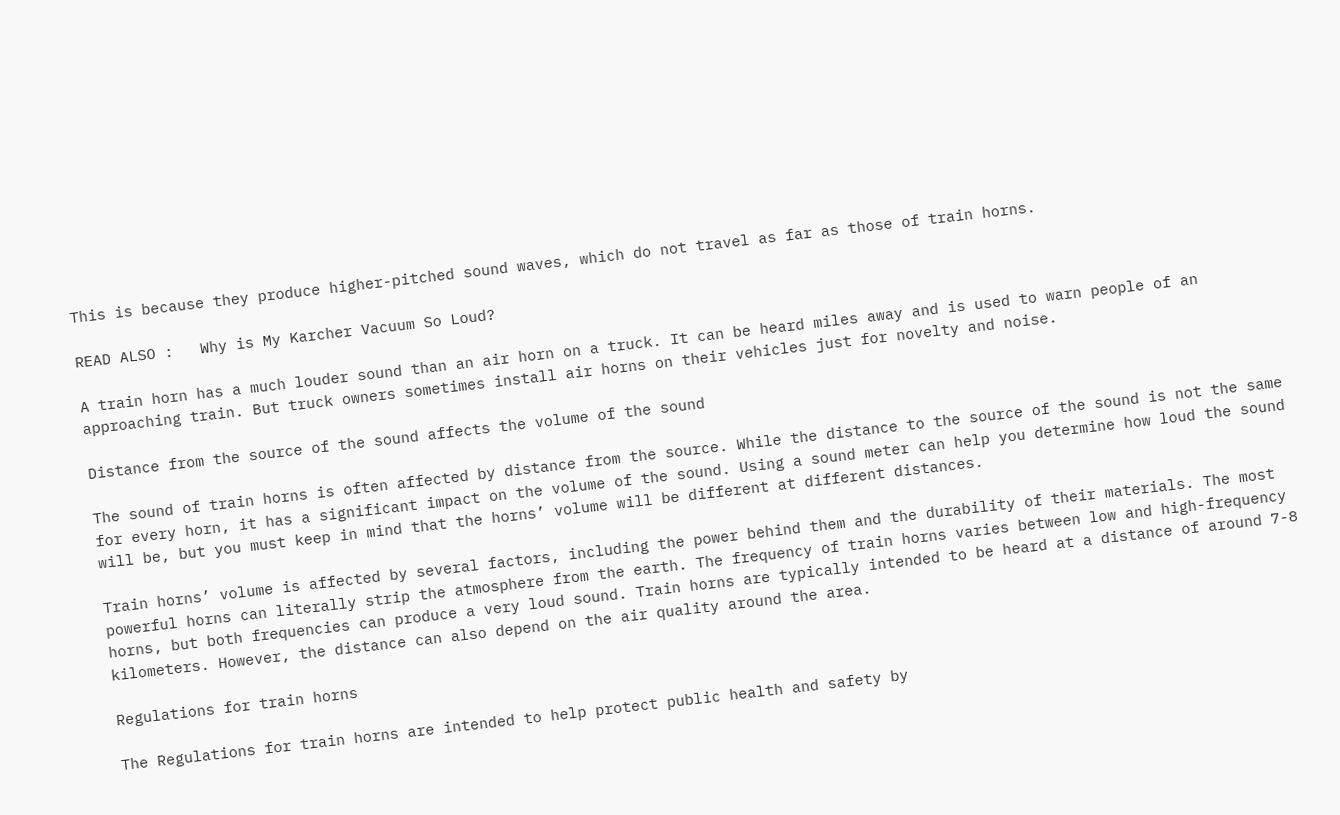This is because they produce higher-pitched sound waves, which do not travel as far as those of train horns.

READ ALSO :   Why is My Karcher Vacuum So Loud?

A train horn has a much louder sound than an air horn on a truck. It can be heard miles away and is used to warn people of an approaching train. But truck owners sometimes install air horns on their vehicles just for novelty and noise.

Distance from the source of the sound affects the volume of the sound

The sound of train horns is often affected by distance from the source. While the distance to the source of the sound is not the same for every horn, it has a significant impact on the volume of the sound. Using a sound meter can help you determine how loud the sound will be, but you must keep in mind that the horns’ volume will be different at different distances.

Train horns’ volume is affected by several factors, including the power behind them and the durability of their materials. The most powerful horns can literally strip the atmosphere from the earth. The frequency of train horns varies between low and high-frequency horns, but both frequencies can produce a very loud sound. Train horns are typically intended to be heard at a distance of around 7-8 kilometers. However, the distance can also depend on the air quality around the area.

Regulations for train horns

The Regulations for train horns are intended to help protect public health and safety by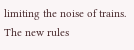limiting the noise of trains. The new rules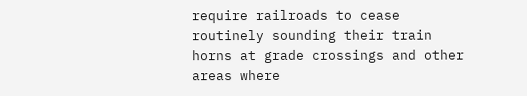require railroads to cease routinely sounding their train horns at grade crossings and other areas where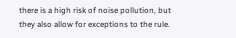there is a high risk of noise pollution, but they also allow for exceptions to the rule.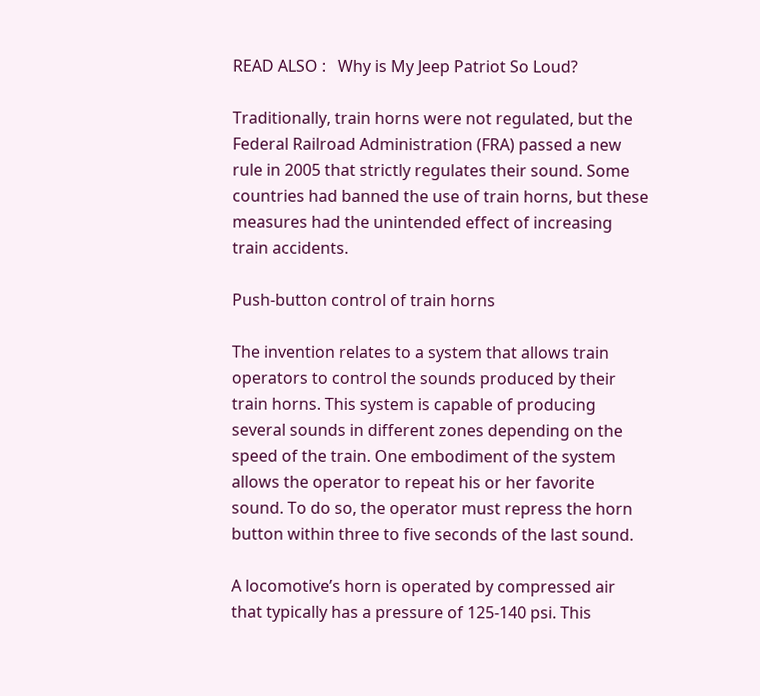READ ALSO :   Why is My Jeep Patriot So Loud?

Traditionally, train horns were not regulated, but the Federal Railroad Administration (FRA) passed a new rule in 2005 that strictly regulates their sound. Some countries had banned the use of train horns, but these measures had the unintended effect of increasing train accidents.

Push-button control of train horns

The invention relates to a system that allows train operators to control the sounds produced by their train horns. This system is capable of producing several sounds in different zones depending on the speed of the train. One embodiment of the system allows the operator to repeat his or her favorite sound. To do so, the operator must repress the horn button within three to five seconds of the last sound.

A locomotive’s horn is operated by compressed air that typically has a pressure of 125-140 psi. This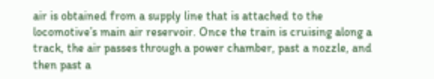air is obtained from a supply line that is attached to the locomotive’s main air reservoir. Once the train is cruising along a track, the air passes through a power chamber, past a nozzle, and then past a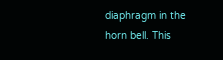diaphragm in the horn bell. This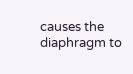causes the diaphragm to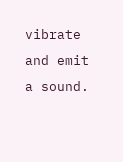vibrate and emit a sound.